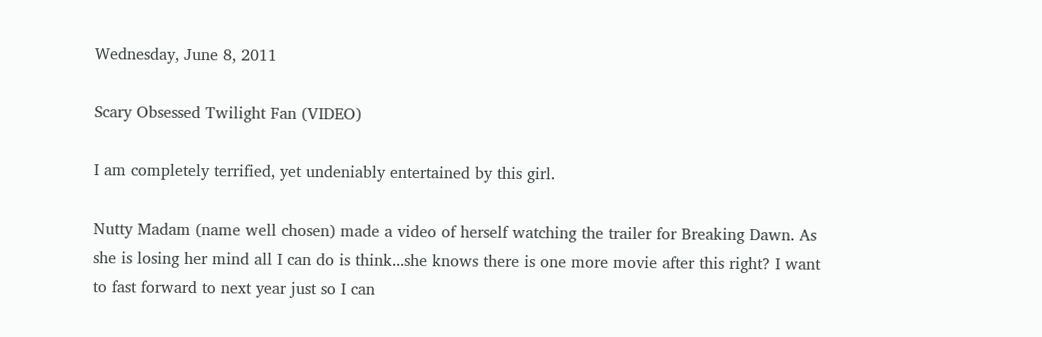Wednesday, June 8, 2011

Scary Obsessed Twilight Fan (VIDEO)

I am completely terrified, yet undeniably entertained by this girl.

Nutty Madam (name well chosen) made a video of herself watching the trailer for Breaking Dawn. As she is losing her mind all I can do is think...she knows there is one more movie after this right? I want to fast forward to next year just so I can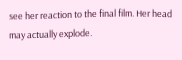see her reaction to the final film. Her head may actually explode.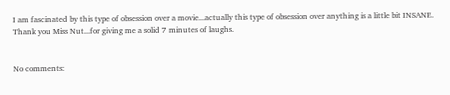I am fascinated by this type of obsession over a movie...actually this type of obsession over anything is a little bit INSANE. Thank you Miss Nut...for giving me a solid 7 minutes of laughs.


No comments: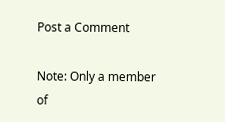Post a Comment

Note: Only a member of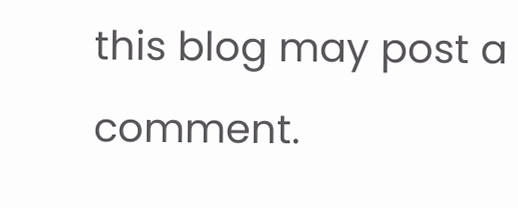this blog may post a comment.